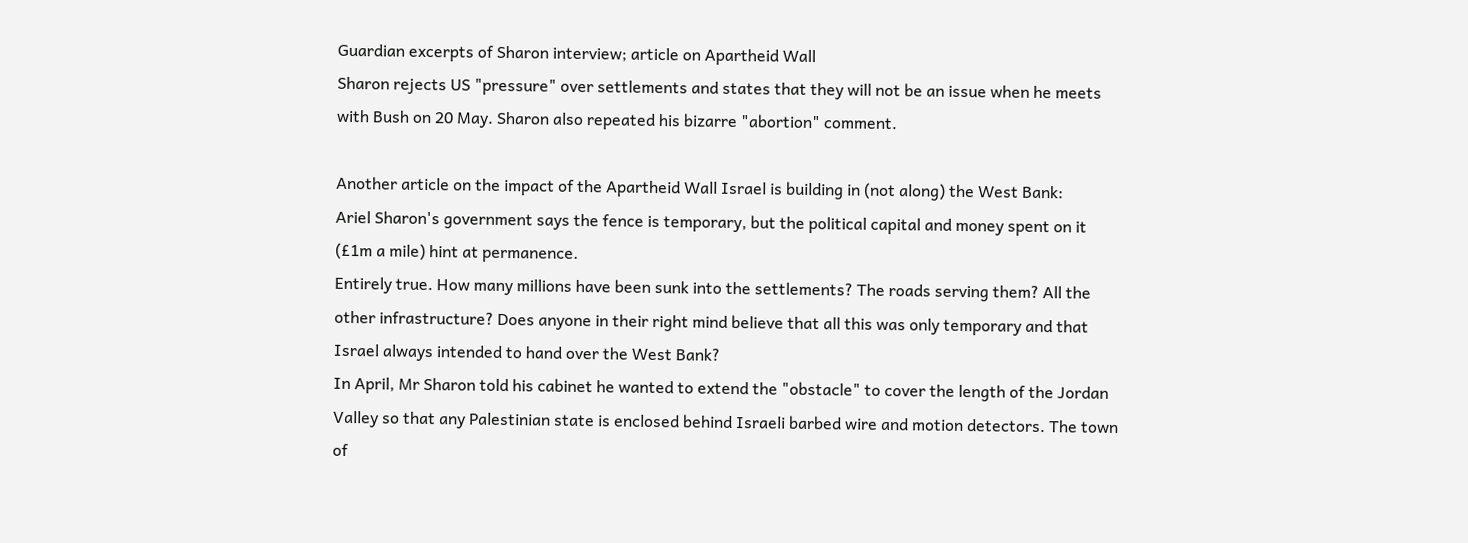Guardian excerpts of Sharon interview; article on Apartheid Wall
Sharon rejects US "pressure" over settlements and states that they will not be an issue when he meets with Bush on 20 May. Sharon also repeated his bizarre "abortion" comment.

Another article on the impact of the Apartheid Wall Israel is building in (not along) the West Bank:
Ariel Sharon's government says the fence is temporary, but the political capital and money spent on it (£1m a mile) hint at permanence.
Entirely true. How many millions have been sunk into the settlements? The roads serving them? All the other infrastructure? Does anyone in their right mind believe that all this was only temporary and that Israel always intended to hand over the West Bank?
In April, Mr Sharon told his cabinet he wanted to extend the "obstacle" to cover the length of the Jordan Valley so that any Palestinian state is enclosed behind Israeli barbed wire and motion detectors. The town of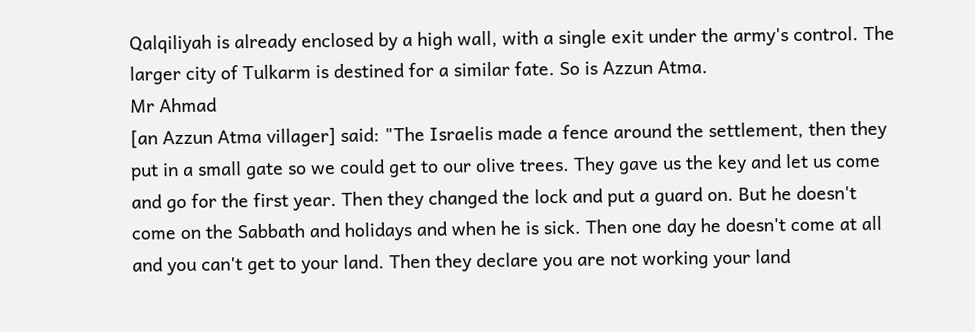Qalqiliyah is already enclosed by a high wall, with a single exit under the army's control. The larger city of Tulkarm is destined for a similar fate. So is Azzun Atma.
Mr Ahmad
[an Azzun Atma villager] said: "The Israelis made a fence around the settlement, then they put in a small gate so we could get to our olive trees. They gave us the key and let us come and go for the first year. Then they changed the lock and put a guard on. But he doesn't come on the Sabbath and holidays and when he is sick. Then one day he doesn't come at all and you can't get to your land. Then they declare you are not working your land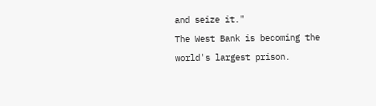and seize it."
The West Bank is becoming the world's largest prison.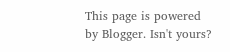This page is powered by Blogger. Isn't yours?